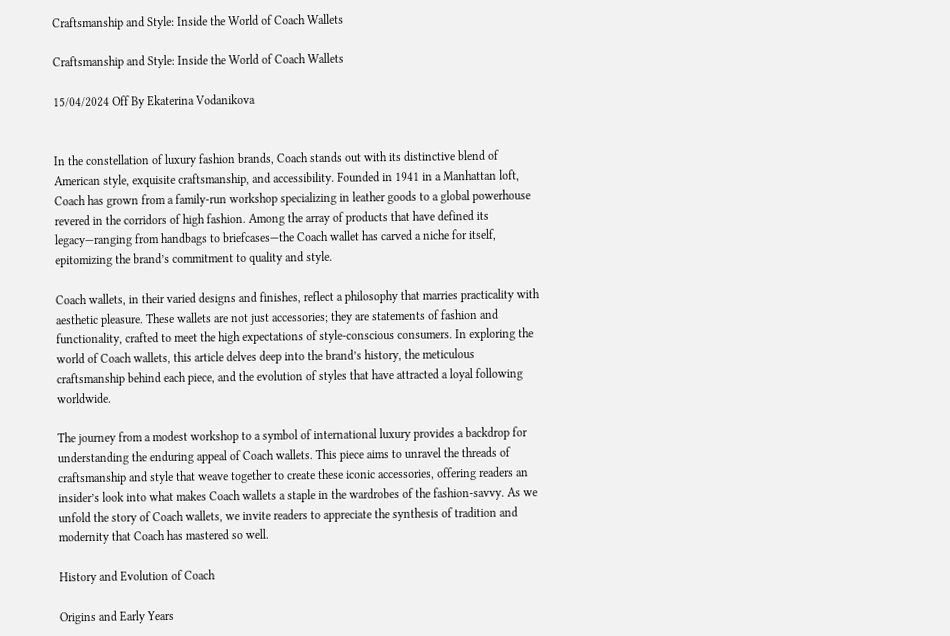Craftsmanship and Style: Inside the World of Coach Wallets

Craftsmanship and Style: Inside the World of Coach Wallets

15/04/2024 Off By Ekaterina Vodanikova


In the constellation of luxury fashion brands, Coach stands out with its distinctive blend of American style, exquisite craftsmanship, and accessibility. Founded in 1941 in a Manhattan loft, Coach has grown from a family-run workshop specializing in leather goods to a global powerhouse revered in the corridors of high fashion. Among the array of products that have defined its legacy—ranging from handbags to briefcases—the Coach wallet has carved a niche for itself, epitomizing the brand’s commitment to quality and style.

Coach wallets, in their varied designs and finishes, reflect a philosophy that marries practicality with aesthetic pleasure. These wallets are not just accessories; they are statements of fashion and functionality, crafted to meet the high expectations of style-conscious consumers. In exploring the world of Coach wallets, this article delves deep into the brand’s history, the meticulous craftsmanship behind each piece, and the evolution of styles that have attracted a loyal following worldwide.

The journey from a modest workshop to a symbol of international luxury provides a backdrop for understanding the enduring appeal of Coach wallets. This piece aims to unravel the threads of craftsmanship and style that weave together to create these iconic accessories, offering readers an insider’s look into what makes Coach wallets a staple in the wardrobes of the fashion-savvy. As we unfold the story of Coach wallets, we invite readers to appreciate the synthesis of tradition and modernity that Coach has mastered so well.

History and Evolution of Coach

Origins and Early Years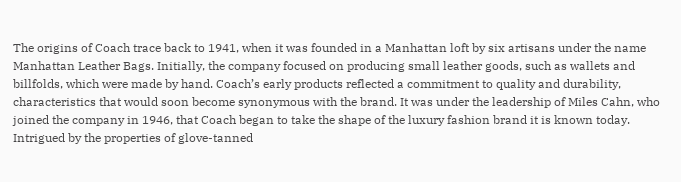The origins of Coach trace back to 1941, when it was founded in a Manhattan loft by six artisans under the name Manhattan Leather Bags. Initially, the company focused on producing small leather goods, such as wallets and billfolds, which were made by hand. Coach’s early products reflected a commitment to quality and durability, characteristics that would soon become synonymous with the brand. It was under the leadership of Miles Cahn, who joined the company in 1946, that Coach began to take the shape of the luxury fashion brand it is known today. Intrigued by the properties of glove-tanned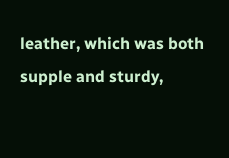leather, which was both supple and sturdy,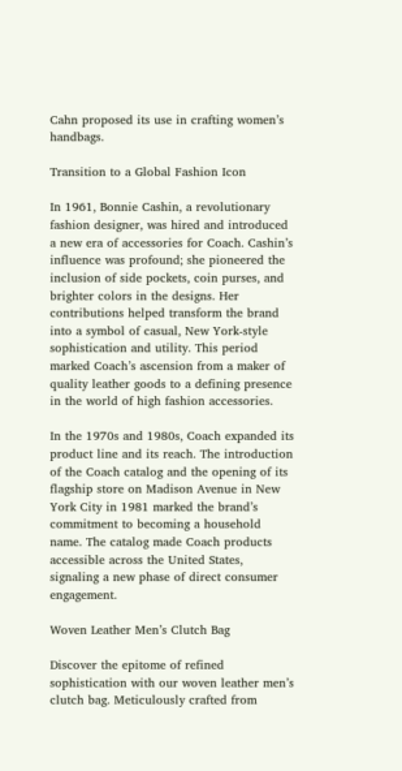Cahn proposed its use in crafting women’s handbags.

Transition to a Global Fashion Icon

In 1961, Bonnie Cashin, a revolutionary fashion designer, was hired and introduced a new era of accessories for Coach. Cashin’s influence was profound; she pioneered the inclusion of side pockets, coin purses, and brighter colors in the designs. Her contributions helped transform the brand into a symbol of casual, New York-style sophistication and utility. This period marked Coach’s ascension from a maker of quality leather goods to a defining presence in the world of high fashion accessories.

In the 1970s and 1980s, Coach expanded its product line and its reach. The introduction of the Coach catalog and the opening of its flagship store on Madison Avenue in New York City in 1981 marked the brand’s commitment to becoming a household name. The catalog made Coach products accessible across the United States, signaling a new phase of direct consumer engagement.

Woven Leather Men’s Clutch Bag

Discover the epitome of refined sophistication with our woven leather men’s clutch bag. Meticulously crafted from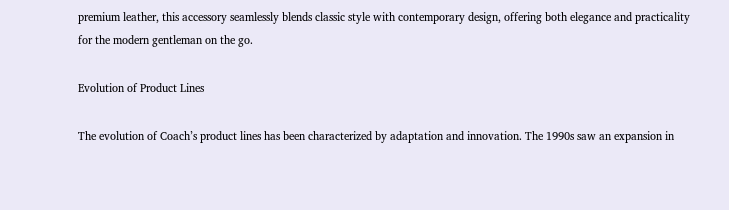premium leather, this accessory seamlessly blends classic style with contemporary design, offering both elegance and practicality for the modern gentleman on the go.

Evolution of Product Lines

The evolution of Coach’s product lines has been characterized by adaptation and innovation. The 1990s saw an expansion in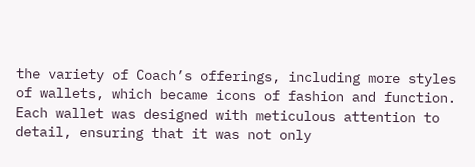the variety of Coach’s offerings, including more styles of wallets, which became icons of fashion and function. Each wallet was designed with meticulous attention to detail, ensuring that it was not only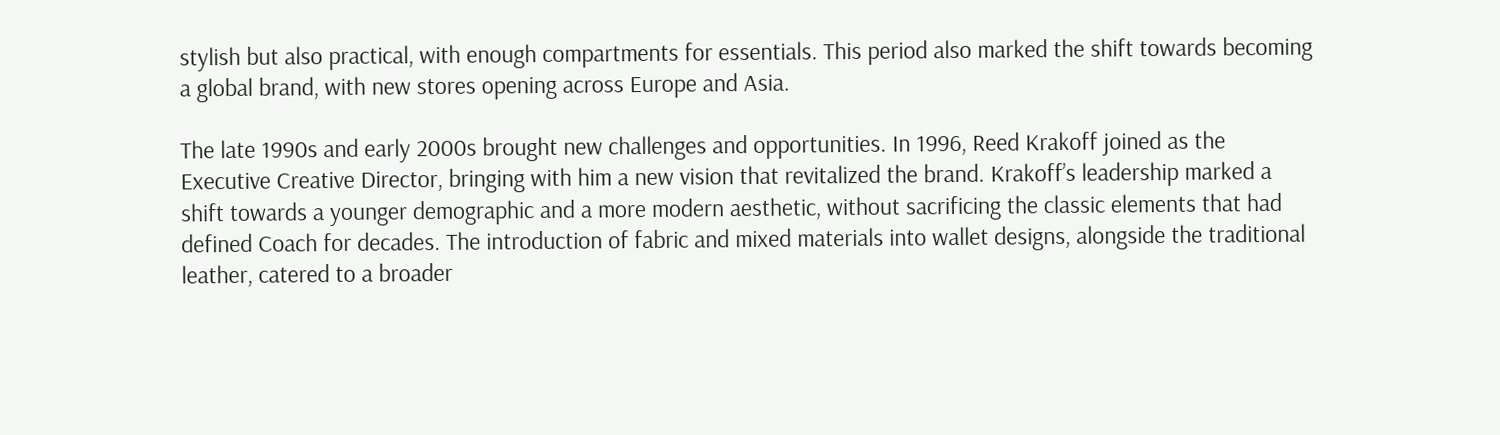stylish but also practical, with enough compartments for essentials. This period also marked the shift towards becoming a global brand, with new stores opening across Europe and Asia.

The late 1990s and early 2000s brought new challenges and opportunities. In 1996, Reed Krakoff joined as the Executive Creative Director, bringing with him a new vision that revitalized the brand. Krakoff’s leadership marked a shift towards a younger demographic and a more modern aesthetic, without sacrificing the classic elements that had defined Coach for decades. The introduction of fabric and mixed materials into wallet designs, alongside the traditional leather, catered to a broader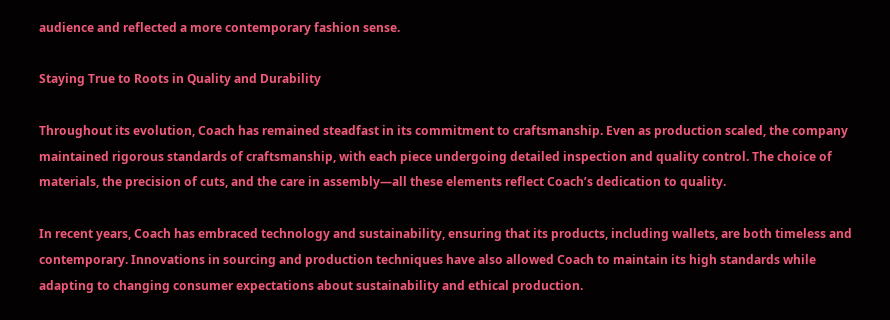audience and reflected a more contemporary fashion sense.

Staying True to Roots in Quality and Durability

Throughout its evolution, Coach has remained steadfast in its commitment to craftsmanship. Even as production scaled, the company maintained rigorous standards of craftsmanship, with each piece undergoing detailed inspection and quality control. The choice of materials, the precision of cuts, and the care in assembly—all these elements reflect Coach’s dedication to quality.

In recent years, Coach has embraced technology and sustainability, ensuring that its products, including wallets, are both timeless and contemporary. Innovations in sourcing and production techniques have also allowed Coach to maintain its high standards while adapting to changing consumer expectations about sustainability and ethical production.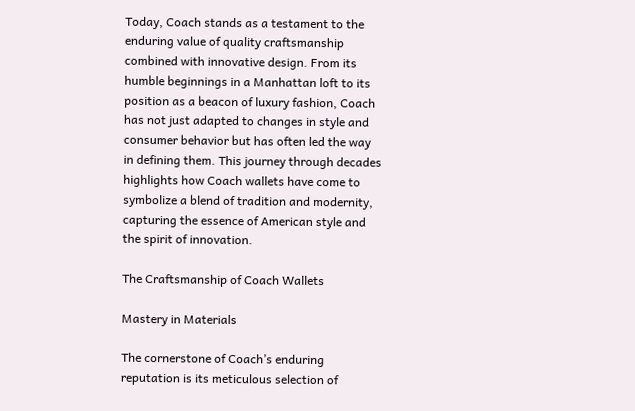Today, Coach stands as a testament to the enduring value of quality craftsmanship combined with innovative design. From its humble beginnings in a Manhattan loft to its position as a beacon of luxury fashion, Coach has not just adapted to changes in style and consumer behavior but has often led the way in defining them. This journey through decades highlights how Coach wallets have come to symbolize a blend of tradition and modernity, capturing the essence of American style and the spirit of innovation.

The Craftsmanship of Coach Wallets

Mastery in Materials

The cornerstone of Coach’s enduring reputation is its meticulous selection of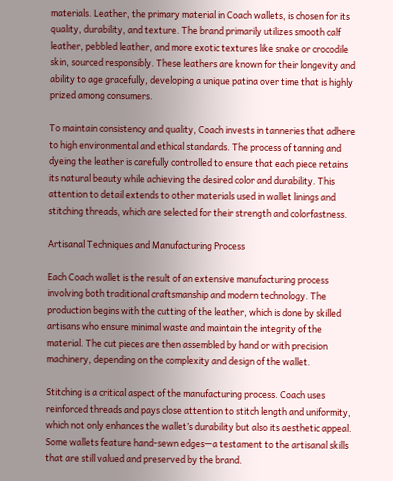materials. Leather, the primary material in Coach wallets, is chosen for its quality, durability, and texture. The brand primarily utilizes smooth calf leather, pebbled leather, and more exotic textures like snake or crocodile skin, sourced responsibly. These leathers are known for their longevity and ability to age gracefully, developing a unique patina over time that is highly prized among consumers.

To maintain consistency and quality, Coach invests in tanneries that adhere to high environmental and ethical standards. The process of tanning and dyeing the leather is carefully controlled to ensure that each piece retains its natural beauty while achieving the desired color and durability. This attention to detail extends to other materials used in wallet linings and stitching threads, which are selected for their strength and colorfastness.

Artisanal Techniques and Manufacturing Process

Each Coach wallet is the result of an extensive manufacturing process involving both traditional craftsmanship and modern technology. The production begins with the cutting of the leather, which is done by skilled artisans who ensure minimal waste and maintain the integrity of the material. The cut pieces are then assembled by hand or with precision machinery, depending on the complexity and design of the wallet.

Stitching is a critical aspect of the manufacturing process. Coach uses reinforced threads and pays close attention to stitch length and uniformity, which not only enhances the wallet’s durability but also its aesthetic appeal. Some wallets feature hand-sewn edges—a testament to the artisanal skills that are still valued and preserved by the brand.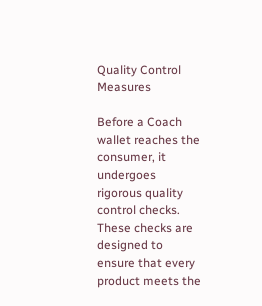Quality Control Measures

Before a Coach wallet reaches the consumer, it undergoes rigorous quality control checks. These checks are designed to ensure that every product meets the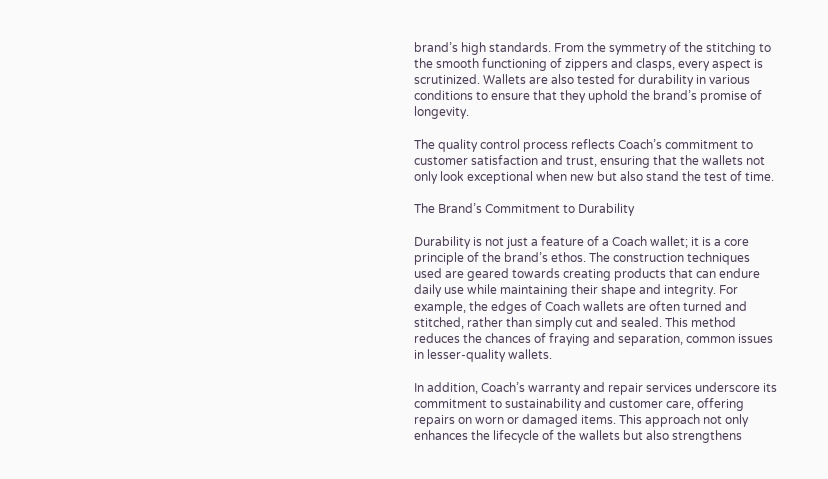brand’s high standards. From the symmetry of the stitching to the smooth functioning of zippers and clasps, every aspect is scrutinized. Wallets are also tested for durability in various conditions to ensure that they uphold the brand’s promise of longevity.

The quality control process reflects Coach’s commitment to customer satisfaction and trust, ensuring that the wallets not only look exceptional when new but also stand the test of time.

The Brand’s Commitment to Durability

Durability is not just a feature of a Coach wallet; it is a core principle of the brand’s ethos. The construction techniques used are geared towards creating products that can endure daily use while maintaining their shape and integrity. For example, the edges of Coach wallets are often turned and stitched, rather than simply cut and sealed. This method reduces the chances of fraying and separation, common issues in lesser-quality wallets.

In addition, Coach’s warranty and repair services underscore its commitment to sustainability and customer care, offering repairs on worn or damaged items. This approach not only enhances the lifecycle of the wallets but also strengthens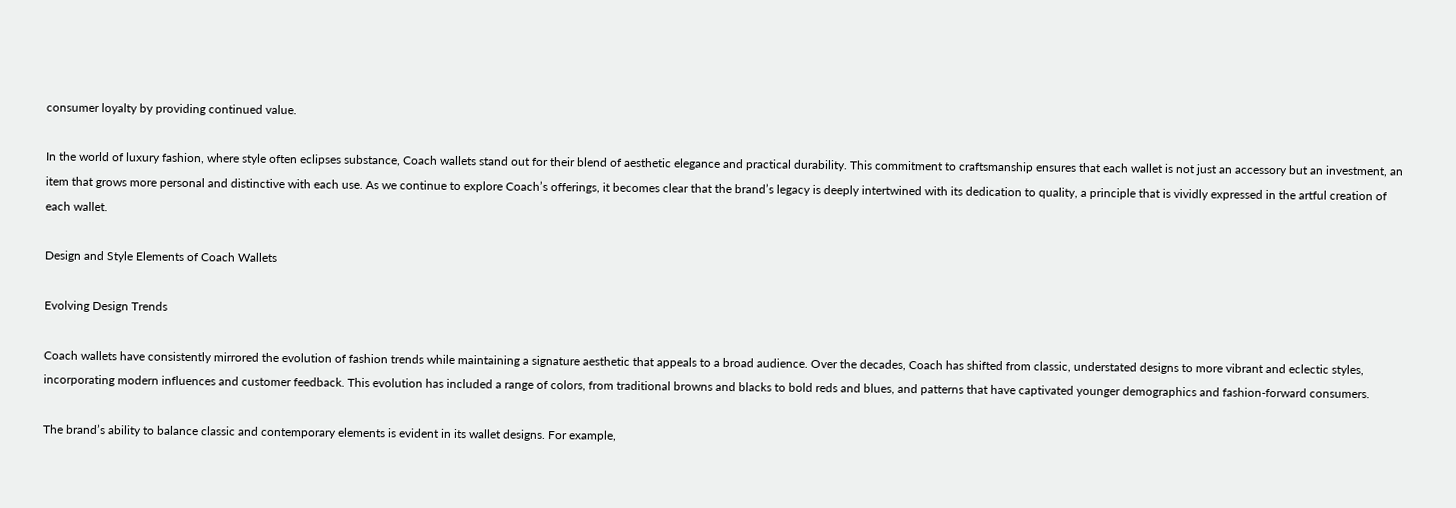consumer loyalty by providing continued value.

In the world of luxury fashion, where style often eclipses substance, Coach wallets stand out for their blend of aesthetic elegance and practical durability. This commitment to craftsmanship ensures that each wallet is not just an accessory but an investment, an item that grows more personal and distinctive with each use. As we continue to explore Coach’s offerings, it becomes clear that the brand’s legacy is deeply intertwined with its dedication to quality, a principle that is vividly expressed in the artful creation of each wallet.

Design and Style Elements of Coach Wallets

Evolving Design Trends

Coach wallets have consistently mirrored the evolution of fashion trends while maintaining a signature aesthetic that appeals to a broad audience. Over the decades, Coach has shifted from classic, understated designs to more vibrant and eclectic styles, incorporating modern influences and customer feedback. This evolution has included a range of colors, from traditional browns and blacks to bold reds and blues, and patterns that have captivated younger demographics and fashion-forward consumers.

The brand’s ability to balance classic and contemporary elements is evident in its wallet designs. For example,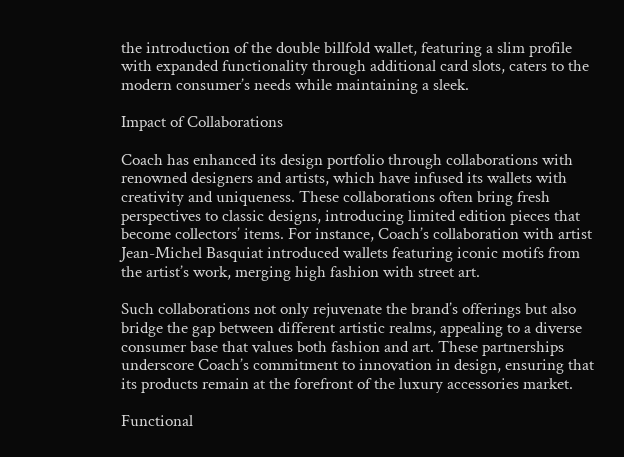the introduction of the double billfold wallet, featuring a slim profile with expanded functionality through additional card slots, caters to the modern consumer’s needs while maintaining a sleek.

Impact of Collaborations

Coach has enhanced its design portfolio through collaborations with renowned designers and artists, which have infused its wallets with creativity and uniqueness. These collaborations often bring fresh perspectives to classic designs, introducing limited edition pieces that become collectors’ items. For instance, Coach’s collaboration with artist Jean-Michel Basquiat introduced wallets featuring iconic motifs from the artist’s work, merging high fashion with street art.

Such collaborations not only rejuvenate the brand’s offerings but also bridge the gap between different artistic realms, appealing to a diverse consumer base that values both fashion and art. These partnerships underscore Coach’s commitment to innovation in design, ensuring that its products remain at the forefront of the luxury accessories market.

Functional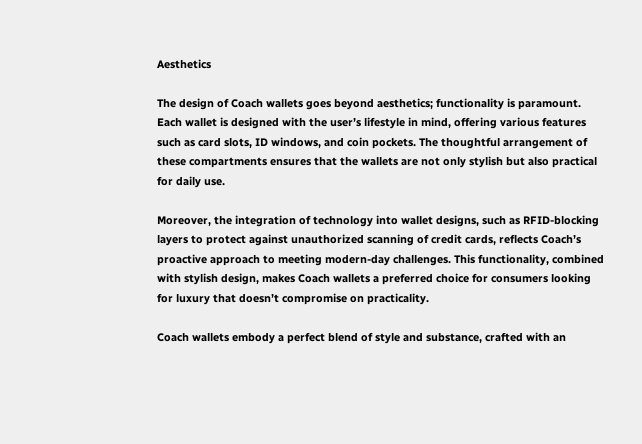Aesthetics

The design of Coach wallets goes beyond aesthetics; functionality is paramount. Each wallet is designed with the user’s lifestyle in mind, offering various features such as card slots, ID windows, and coin pockets. The thoughtful arrangement of these compartments ensures that the wallets are not only stylish but also practical for daily use.

Moreover, the integration of technology into wallet designs, such as RFID-blocking layers to protect against unauthorized scanning of credit cards, reflects Coach’s proactive approach to meeting modern-day challenges. This functionality, combined with stylish design, makes Coach wallets a preferred choice for consumers looking for luxury that doesn’t compromise on practicality.

Coach wallets embody a perfect blend of style and substance, crafted with an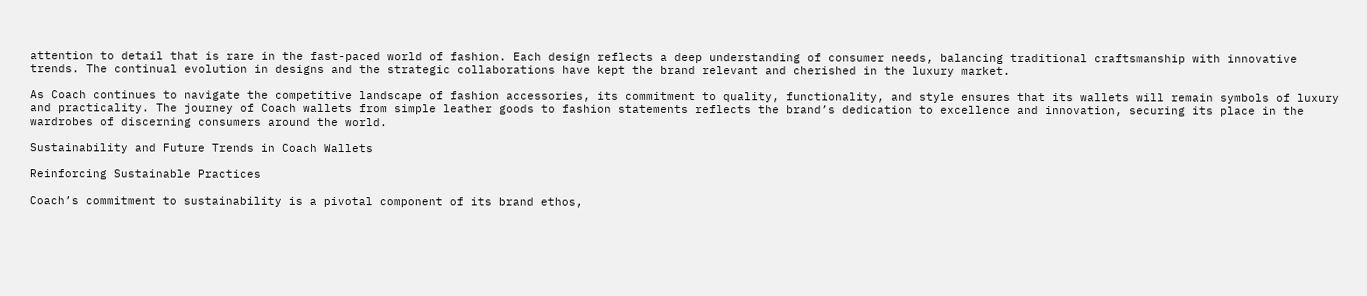attention to detail that is rare in the fast-paced world of fashion. Each design reflects a deep understanding of consumer needs, balancing traditional craftsmanship with innovative trends. The continual evolution in designs and the strategic collaborations have kept the brand relevant and cherished in the luxury market.

As Coach continues to navigate the competitive landscape of fashion accessories, its commitment to quality, functionality, and style ensures that its wallets will remain symbols of luxury and practicality. The journey of Coach wallets from simple leather goods to fashion statements reflects the brand’s dedication to excellence and innovation, securing its place in the wardrobes of discerning consumers around the world.

Sustainability and Future Trends in Coach Wallets

Reinforcing Sustainable Practices

Coach’s commitment to sustainability is a pivotal component of its brand ethos,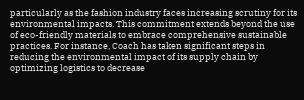particularly as the fashion industry faces increasing scrutiny for its environmental impacts. This commitment extends beyond the use of eco-friendly materials to embrace comprehensive sustainable practices. For instance, Coach has taken significant steps in reducing the environmental impact of its supply chain by optimizing logistics to decrease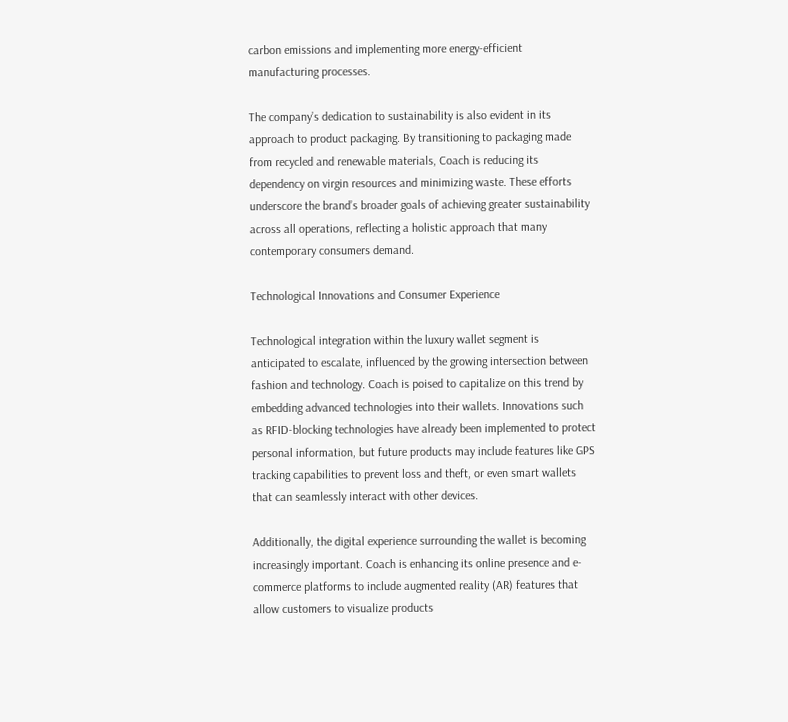carbon emissions and implementing more energy-efficient manufacturing processes.

The company’s dedication to sustainability is also evident in its approach to product packaging. By transitioning to packaging made from recycled and renewable materials, Coach is reducing its dependency on virgin resources and minimizing waste. These efforts underscore the brand’s broader goals of achieving greater sustainability across all operations, reflecting a holistic approach that many contemporary consumers demand.

Technological Innovations and Consumer Experience

Technological integration within the luxury wallet segment is anticipated to escalate, influenced by the growing intersection between fashion and technology. Coach is poised to capitalize on this trend by embedding advanced technologies into their wallets. Innovations such as RFID-blocking technologies have already been implemented to protect personal information, but future products may include features like GPS tracking capabilities to prevent loss and theft, or even smart wallets that can seamlessly interact with other devices.

Additionally, the digital experience surrounding the wallet is becoming increasingly important. Coach is enhancing its online presence and e-commerce platforms to include augmented reality (AR) features that allow customers to visualize products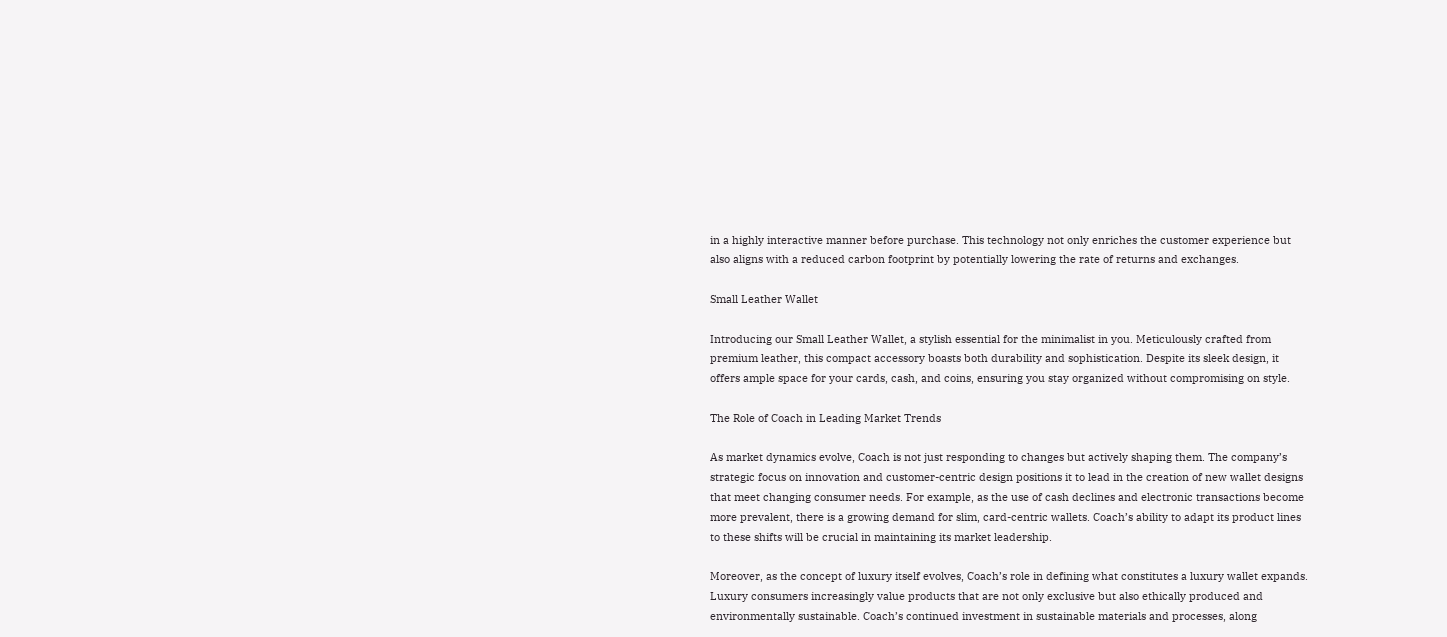in a highly interactive manner before purchase. This technology not only enriches the customer experience but also aligns with a reduced carbon footprint by potentially lowering the rate of returns and exchanges.

Small Leather Wallet

Introducing our Small Leather Wallet, a stylish essential for the minimalist in you. Meticulously crafted from premium leather, this compact accessory boasts both durability and sophistication. Despite its sleek design, it offers ample space for your cards, cash, and coins, ensuring you stay organized without compromising on style.

The Role of Coach in Leading Market Trends

As market dynamics evolve, Coach is not just responding to changes but actively shaping them. The company’s strategic focus on innovation and customer-centric design positions it to lead in the creation of new wallet designs that meet changing consumer needs. For example, as the use of cash declines and electronic transactions become more prevalent, there is a growing demand for slim, card-centric wallets. Coach’s ability to adapt its product lines to these shifts will be crucial in maintaining its market leadership.

Moreover, as the concept of luxury itself evolves, Coach’s role in defining what constitutes a luxury wallet expands. Luxury consumers increasingly value products that are not only exclusive but also ethically produced and environmentally sustainable. Coach’s continued investment in sustainable materials and processes, along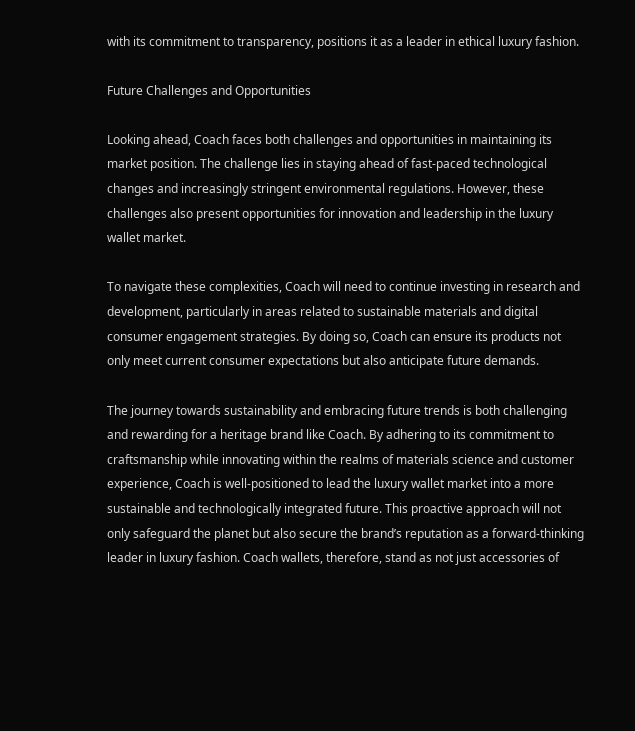with its commitment to transparency, positions it as a leader in ethical luxury fashion.

Future Challenges and Opportunities

Looking ahead, Coach faces both challenges and opportunities in maintaining its market position. The challenge lies in staying ahead of fast-paced technological changes and increasingly stringent environmental regulations. However, these challenges also present opportunities for innovation and leadership in the luxury wallet market.

To navigate these complexities, Coach will need to continue investing in research and development, particularly in areas related to sustainable materials and digital consumer engagement strategies. By doing so, Coach can ensure its products not only meet current consumer expectations but also anticipate future demands.

The journey towards sustainability and embracing future trends is both challenging and rewarding for a heritage brand like Coach. By adhering to its commitment to craftsmanship while innovating within the realms of materials science and customer experience, Coach is well-positioned to lead the luxury wallet market into a more sustainable and technologically integrated future. This proactive approach will not only safeguard the planet but also secure the brand’s reputation as a forward-thinking leader in luxury fashion. Coach wallets, therefore, stand as not just accessories of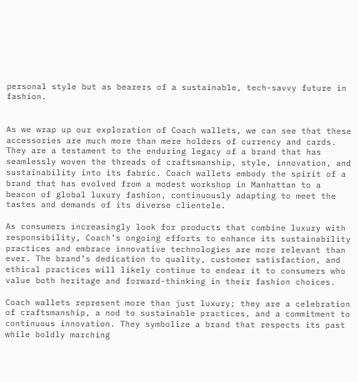personal style but as bearers of a sustainable, tech-savvy future in fashion.


As we wrap up our exploration of Coach wallets, we can see that these accessories are much more than mere holders of currency and cards. They are a testament to the enduring legacy of a brand that has seamlessly woven the threads of craftsmanship, style, innovation, and sustainability into its fabric. Coach wallets embody the spirit of a brand that has evolved from a modest workshop in Manhattan to a beacon of global luxury fashion, continuously adapting to meet the tastes and demands of its diverse clientele.

As consumers increasingly look for products that combine luxury with responsibility, Coach’s ongoing efforts to enhance its sustainability practices and embrace innovative technologies are more relevant than ever. The brand’s dedication to quality, customer satisfaction, and ethical practices will likely continue to endear it to consumers who value both heritage and forward-thinking in their fashion choices.

Coach wallets represent more than just luxury; they are a celebration of craftsmanship, a nod to sustainable practices, and a commitment to continuous innovation. They symbolize a brand that respects its past while boldly marching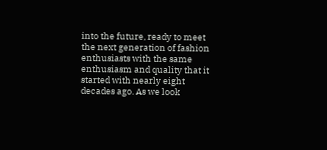into the future, ready to meet the next generation of fashion enthusiasts with the same enthusiasm and quality that it started with nearly eight decades ago. As we look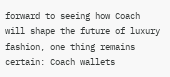forward to seeing how Coach will shape the future of luxury fashion, one thing remains certain: Coach wallets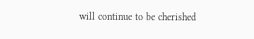will continue to be cherished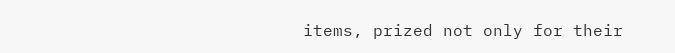items, prized not only for their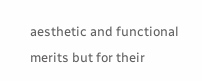aesthetic and functional merits but for their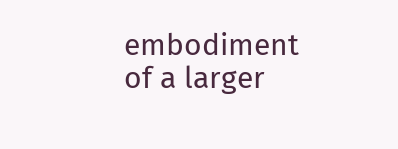embodiment of a larger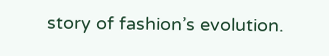story of fashion’s evolution.